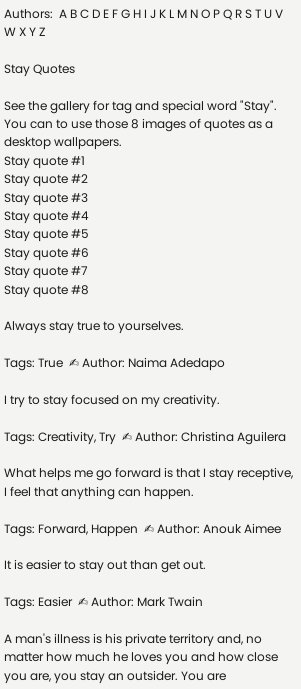Authors:  A B C D E F G H I J K L M N O P Q R S T U V W X Y Z

Stay Quotes

See the gallery for tag and special word "Stay". You can to use those 8 images of quotes as a desktop wallpapers.
Stay quote #1
Stay quote #2
Stay quote #3
Stay quote #4
Stay quote #5
Stay quote #6
Stay quote #7
Stay quote #8

Always stay true to yourselves.

Tags: True  ✍ Author: Naima Adedapo

I try to stay focused on my creativity.

Tags: Creativity, Try  ✍ Author: Christina Aguilera

What helps me go forward is that I stay receptive, I feel that anything can happen.

Tags: Forward, Happen  ✍ Author: Anouk Aimee

It is easier to stay out than get out.

Tags: Easier  ✍ Author: Mark Twain

A man's illness is his private territory and, no matter how much he loves you and how close you are, you stay an outsider. You are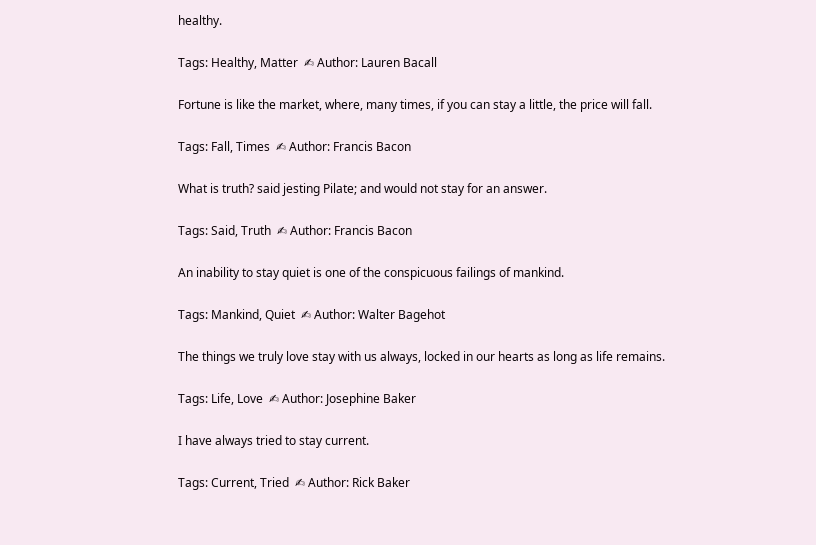healthy.

Tags: Healthy, Matter  ✍ Author: Lauren Bacall

Fortune is like the market, where, many times, if you can stay a little, the price will fall.

Tags: Fall, Times  ✍ Author: Francis Bacon

What is truth? said jesting Pilate; and would not stay for an answer.

Tags: Said, Truth  ✍ Author: Francis Bacon

An inability to stay quiet is one of the conspicuous failings of mankind.

Tags: Mankind, Quiet  ✍ Author: Walter Bagehot

The things we truly love stay with us always, locked in our hearts as long as life remains.

Tags: Life, Love  ✍ Author: Josephine Baker

I have always tried to stay current.

Tags: Current, Tried  ✍ Author: Rick Baker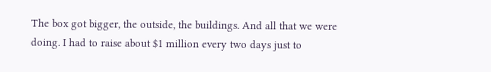The box got bigger, the outside, the buildings. And all that we were doing. I had to raise about $1 million every two days just to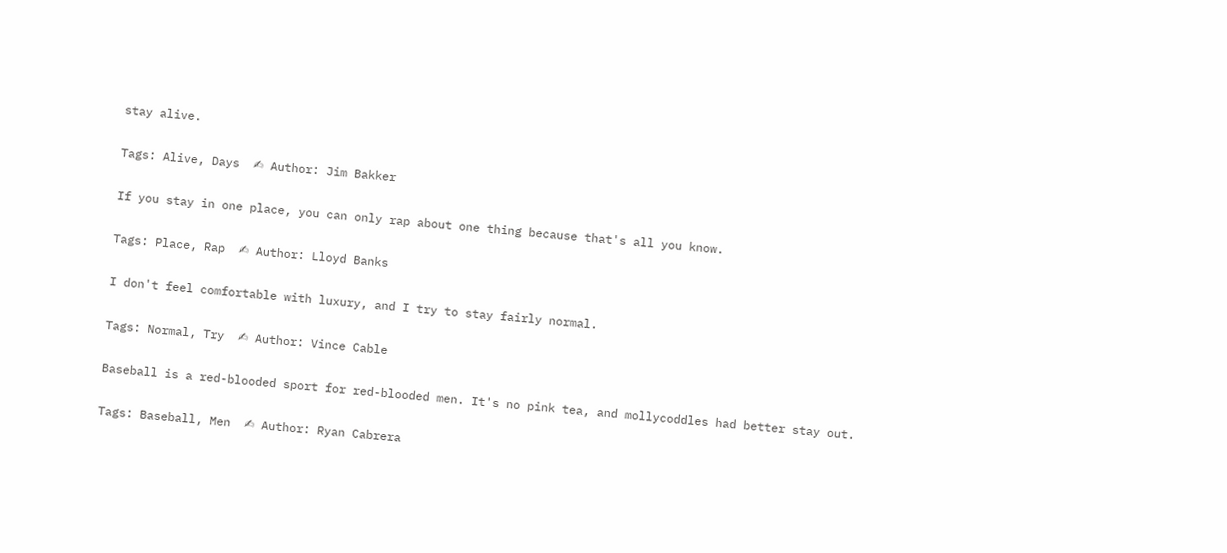stay alive.

Tags: Alive, Days  ✍ Author: Jim Bakker

If you stay in one place, you can only rap about one thing because that's all you know.

Tags: Place, Rap  ✍ Author: Lloyd Banks

I don't feel comfortable with luxury, and I try to stay fairly normal.

Tags: Normal, Try  ✍ Author: Vince Cable

Baseball is a red-blooded sport for red-blooded men. It's no pink tea, and mollycoddles had better stay out.

Tags: Baseball, Men  ✍ Author: Ryan Cabrera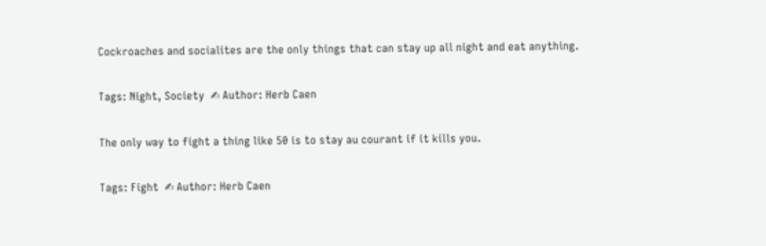Cockroaches and socialites are the only things that can stay up all night and eat anything.

Tags: Night, Society  ✍ Author: Herb Caen

The only way to fight a thing like 50 is to stay au courant if it kills you.

Tags: Fight  ✍ Author: Herb Caen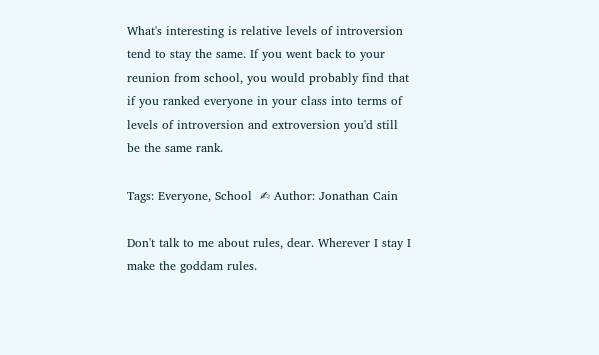What's interesting is relative levels of introversion tend to stay the same. If you went back to your reunion from school, you would probably find that if you ranked everyone in your class into terms of levels of introversion and extroversion you'd still be the same rank.

Tags: Everyone, School  ✍ Author: Jonathan Cain

Don't talk to me about rules, dear. Wherever I stay I make the goddam rules.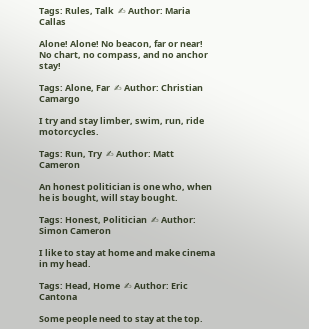Tags: Rules, Talk  ✍ Author: Maria Callas

Alone! Alone! No beacon, far or near! No chart, no compass, and no anchor stay!

Tags: Alone, Far  ✍ Author: Christian Camargo

I try and stay limber, swim, run, ride motorcycles.

Tags: Run, Try  ✍ Author: Matt Cameron

An honest politician is one who, when he is bought, will stay bought.

Tags: Honest, Politician  ✍ Author: Simon Cameron

I like to stay at home and make cinema in my head.

Tags: Head, Home  ✍ Author: Eric Cantona

Some people need to stay at the top.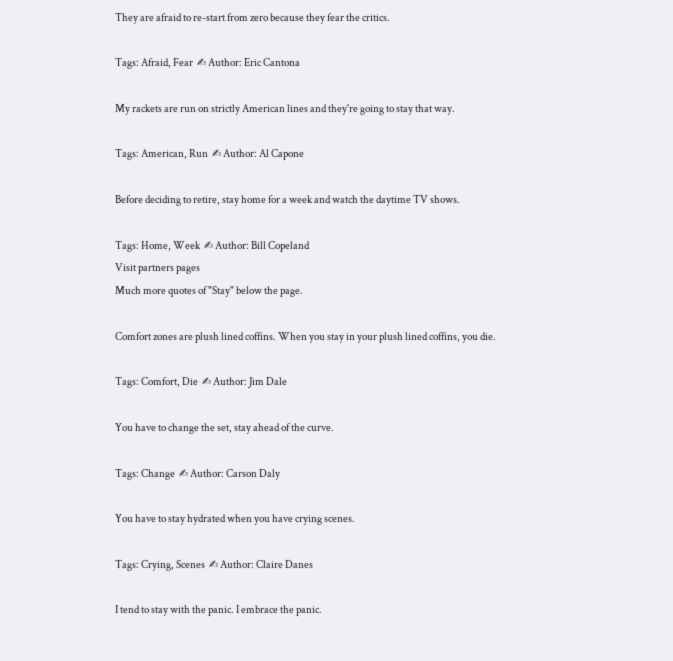They are afraid to re-start from zero because they fear the critics.

Tags: Afraid, Fear  ✍ Author: Eric Cantona

My rackets are run on strictly American lines and they're going to stay that way.

Tags: American, Run  ✍ Author: Al Capone

Before deciding to retire, stay home for a week and watch the daytime TV shows.

Tags: Home, Week  ✍ Author: Bill Copeland
Visit partners pages
Much more quotes of "Stay" below the page.

Comfort zones are plush lined coffins. When you stay in your plush lined coffins, you die.

Tags: Comfort, Die  ✍ Author: Jim Dale

You have to change the set, stay ahead of the curve.

Tags: Change  ✍ Author: Carson Daly

You have to stay hydrated when you have crying scenes.

Tags: Crying, Scenes  ✍ Author: Claire Danes

I tend to stay with the panic. I embrace the panic.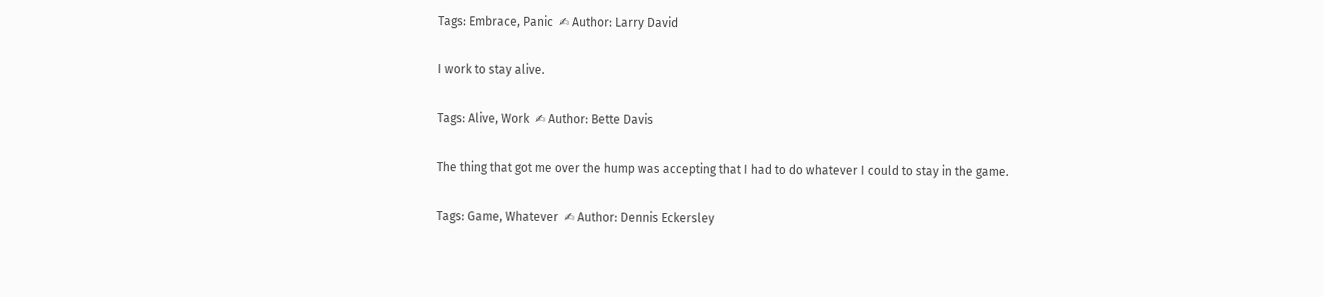Tags: Embrace, Panic  ✍ Author: Larry David

I work to stay alive.

Tags: Alive, Work  ✍ Author: Bette Davis

The thing that got me over the hump was accepting that I had to do whatever I could to stay in the game.

Tags: Game, Whatever  ✍ Author: Dennis Eckersley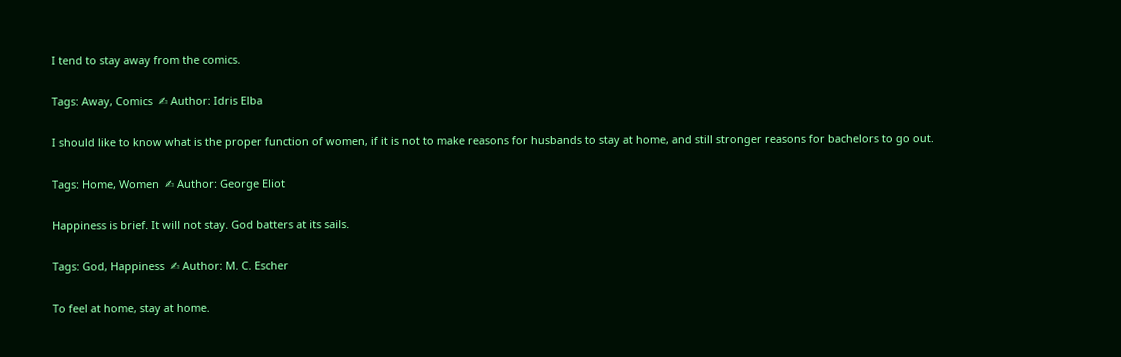I tend to stay away from the comics.

Tags: Away, Comics  ✍ Author: Idris Elba

I should like to know what is the proper function of women, if it is not to make reasons for husbands to stay at home, and still stronger reasons for bachelors to go out.

Tags: Home, Women  ✍ Author: George Eliot

Happiness is brief. It will not stay. God batters at its sails.

Tags: God, Happiness  ✍ Author: M. C. Escher

To feel at home, stay at home.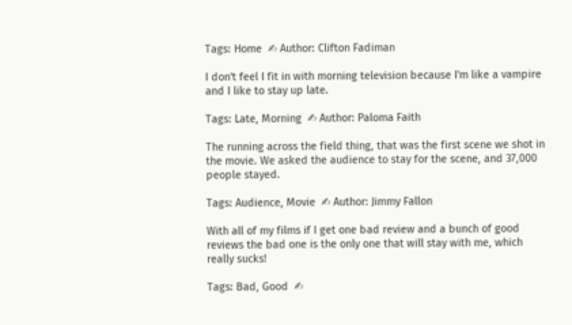Tags: Home  ✍ Author: Clifton Fadiman

I don't feel I fit in with morning television because I'm like a vampire and I like to stay up late.

Tags: Late, Morning  ✍ Author: Paloma Faith

The running across the field thing, that was the first scene we shot in the movie. We asked the audience to stay for the scene, and 37,000 people stayed.

Tags: Audience, Movie  ✍ Author: Jimmy Fallon

With all of my films if I get one bad review and a bunch of good reviews the bad one is the only one that will stay with me, which really sucks!

Tags: Bad, Good  ✍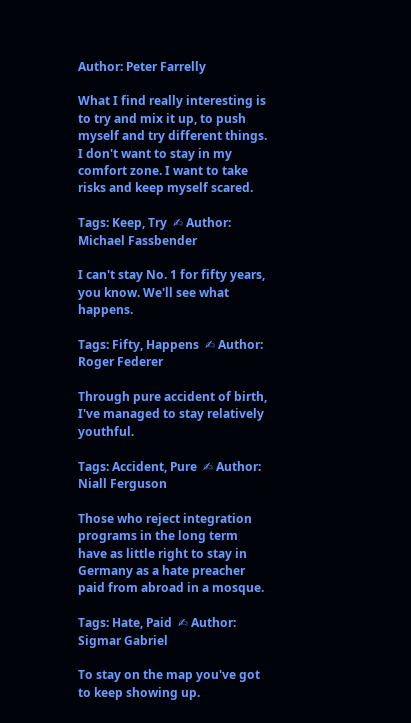Author: Peter Farrelly

What I find really interesting is to try and mix it up, to push myself and try different things. I don't want to stay in my comfort zone. I want to take risks and keep myself scared.

Tags: Keep, Try  ✍ Author: Michael Fassbender

I can't stay No. 1 for fifty years, you know. We'll see what happens.

Tags: Fifty, Happens  ✍ Author: Roger Federer

Through pure accident of birth, I've managed to stay relatively youthful.

Tags: Accident, Pure  ✍ Author: Niall Ferguson

Those who reject integration programs in the long term have as little right to stay in Germany as a hate preacher paid from abroad in a mosque.

Tags: Hate, Paid  ✍ Author: Sigmar Gabriel

To stay on the map you've got to keep showing up.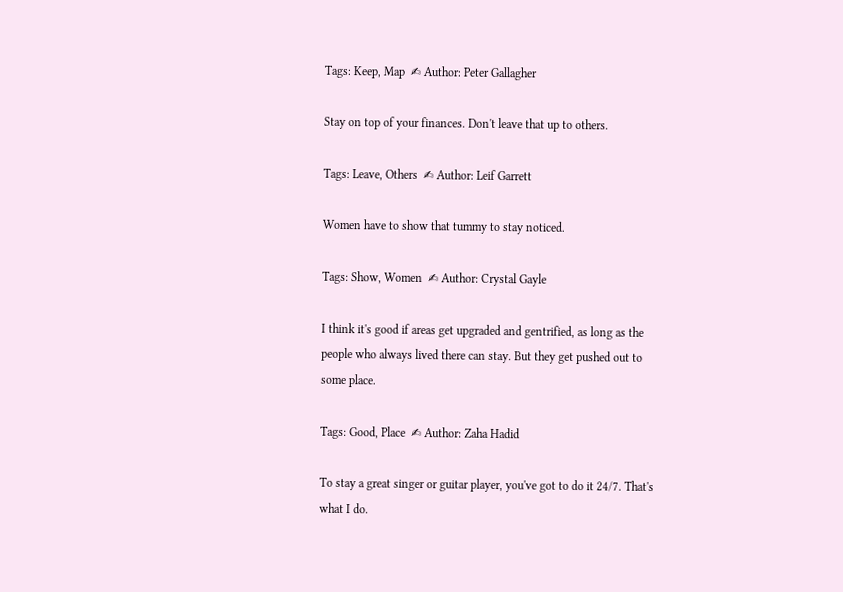Tags: Keep, Map  ✍ Author: Peter Gallagher

Stay on top of your finances. Don't leave that up to others.

Tags: Leave, Others  ✍ Author: Leif Garrett

Women have to show that tummy to stay noticed.

Tags: Show, Women  ✍ Author: Crystal Gayle

I think it's good if areas get upgraded and gentrified, as long as the people who always lived there can stay. But they get pushed out to some place.

Tags: Good, Place  ✍ Author: Zaha Hadid

To stay a great singer or guitar player, you've got to do it 24/7. That's what I do.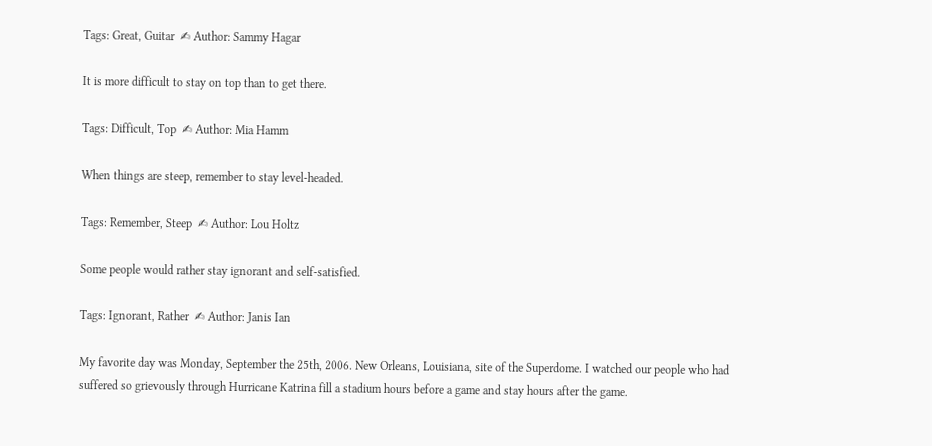Tags: Great, Guitar  ✍ Author: Sammy Hagar

It is more difficult to stay on top than to get there.

Tags: Difficult, Top  ✍ Author: Mia Hamm

When things are steep, remember to stay level-headed.

Tags: Remember, Steep  ✍ Author: Lou Holtz

Some people would rather stay ignorant and self-satisfied.

Tags: Ignorant, Rather  ✍ Author: Janis Ian

My favorite day was Monday, September the 25th, 2006. New Orleans, Louisiana, site of the Superdome. I watched our people who had suffered so grievously through Hurricane Katrina fill a stadium hours before a game and stay hours after the game.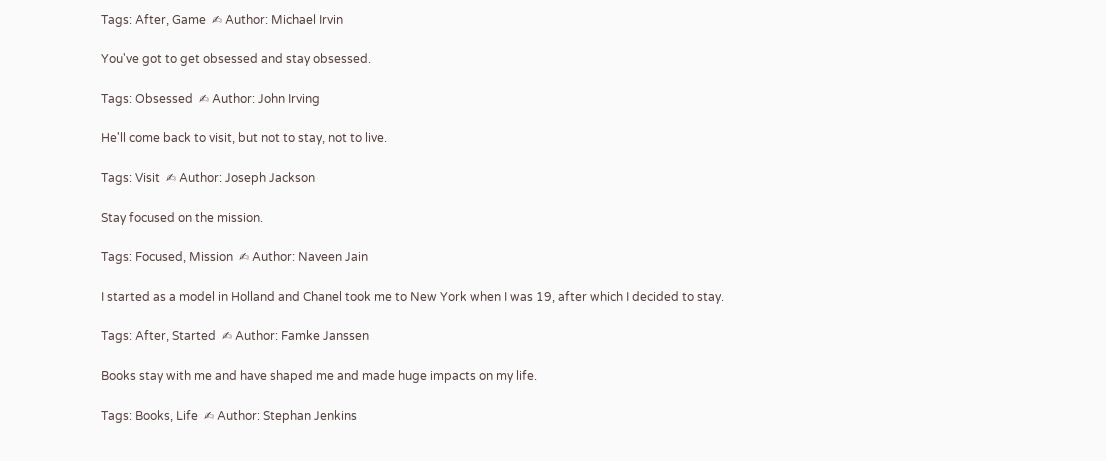Tags: After, Game  ✍ Author: Michael Irvin

You've got to get obsessed and stay obsessed.

Tags: Obsessed  ✍ Author: John Irving

He'll come back to visit, but not to stay, not to live.

Tags: Visit  ✍ Author: Joseph Jackson

Stay focused on the mission.

Tags: Focused, Mission  ✍ Author: Naveen Jain

I started as a model in Holland and Chanel took me to New York when I was 19, after which I decided to stay.

Tags: After, Started  ✍ Author: Famke Janssen

Books stay with me and have shaped me and made huge impacts on my life.

Tags: Books, Life  ✍ Author: Stephan Jenkins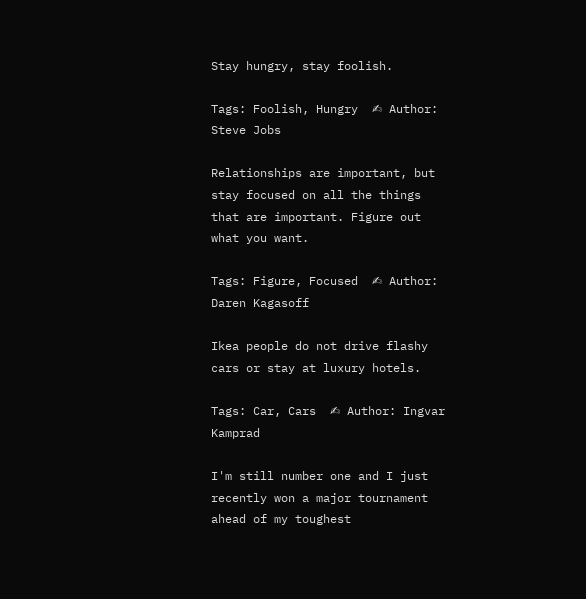Stay hungry, stay foolish.

Tags: Foolish, Hungry  ✍ Author: Steve Jobs

Relationships are important, but stay focused on all the things that are important. Figure out what you want.

Tags: Figure, Focused  ✍ Author: Daren Kagasoff

Ikea people do not drive flashy cars or stay at luxury hotels.

Tags: Car, Cars  ✍ Author: Ingvar Kamprad

I'm still number one and I just recently won a major tournament ahead of my toughest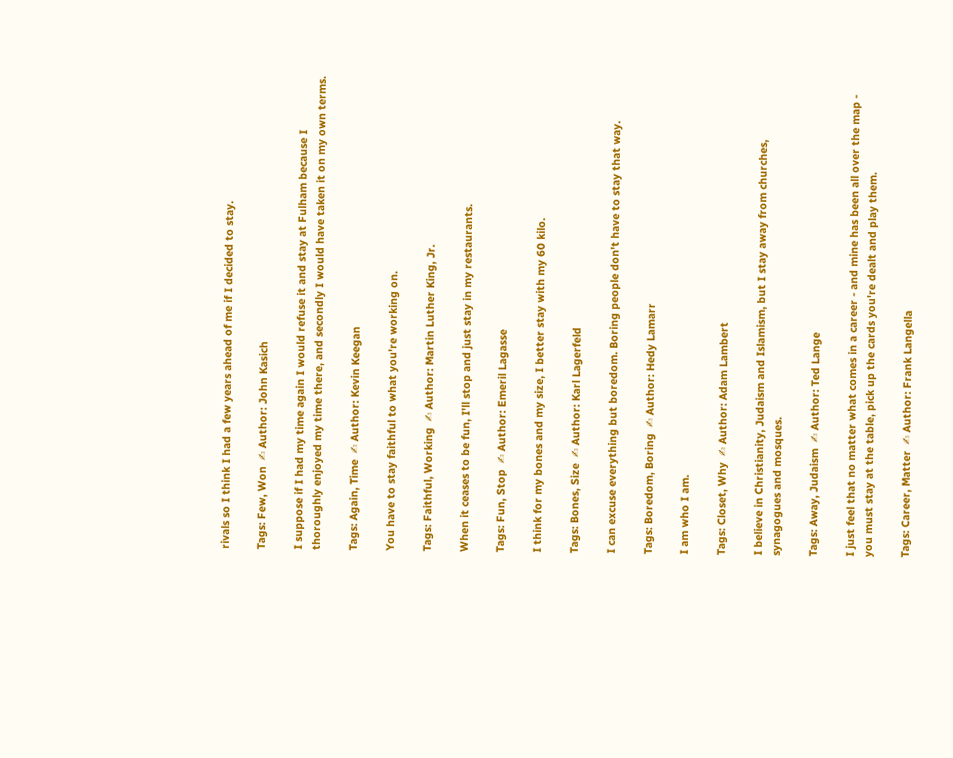rivals so I think I had a few years ahead of me if I decided to stay.

Tags: Few, Won  ✍ Author: John Kasich

I suppose if I had my time again I would refuse it and stay at Fulham because I thoroughly enjoyed my time there, and secondly I would have taken it on my own terms.

Tags: Again, Time  ✍ Author: Kevin Keegan

You have to stay faithful to what you're working on.

Tags: Faithful, Working  ✍ Author: Martin Luther King, Jr.

When it ceases to be fun, I'll stop and just stay in my restaurants.

Tags: Fun, Stop  ✍ Author: Emeril Lagasse

I think for my bones and my size, I better stay with my 60 kilo.

Tags: Bones, Size  ✍ Author: Karl Lagerfeld

I can excuse everything but boredom. Boring people don't have to stay that way.

Tags: Boredom, Boring  ✍ Author: Hedy Lamarr

I am who I am.

Tags: Closet, Why  ✍ Author: Adam Lambert

I believe in Christianity, Judaism and Islamism, but I stay away from churches, synagogues and mosques.

Tags: Away, Judaism  ✍ Author: Ted Lange

I just feel that no matter what comes in a career - and mine has been all over the map - you must stay at the table, pick up the cards you're dealt and play them.

Tags: Career, Matter  ✍ Author: Frank Langella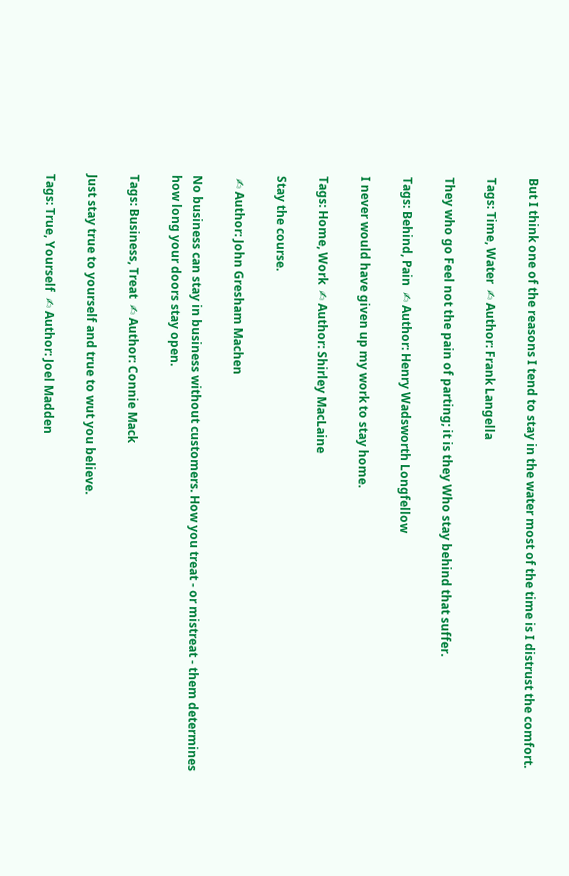But I think one of the reasons I tend to stay in the water most of the time is I distrust the comfort.

Tags: Time, Water  ✍ Author: Frank Langella

They who go Feel not the pain of parting; it is they Who stay behind that suffer.

Tags: Behind, Pain  ✍ Author: Henry Wadsworth Longfellow

I never would have given up my work to stay home.

Tags: Home, Work  ✍ Author: Shirley MacLaine

Stay the course.

 ✍ Author: John Gresham Machen

No business can stay in business without customers. How you treat - or mistreat - them determines how long your doors stay open.

Tags: Business, Treat  ✍ Author: Connie Mack

Just stay true to yourself and true to wut you believe.

Tags: True, Yourself  ✍ Author: Joel Madden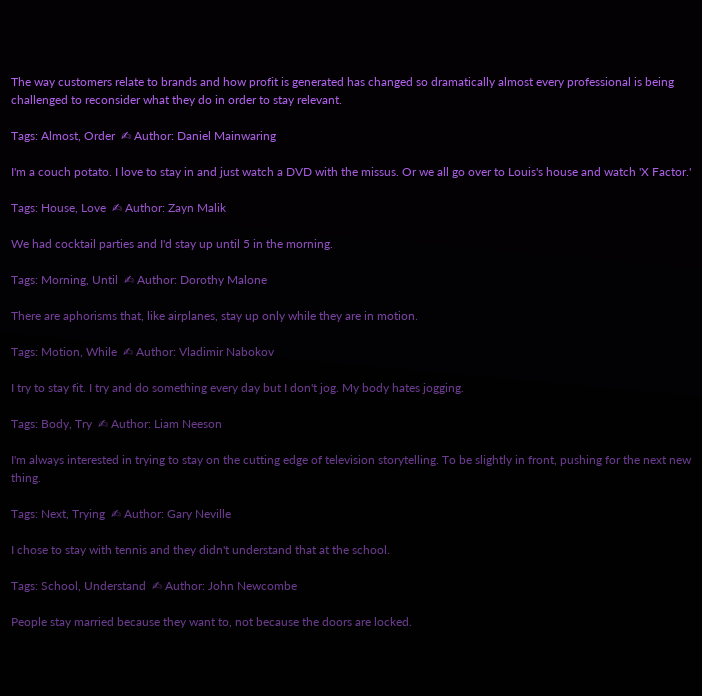The way customers relate to brands and how profit is generated has changed so dramatically almost every professional is being challenged to reconsider what they do in order to stay relevant.

Tags: Almost, Order  ✍ Author: Daniel Mainwaring

I'm a couch potato. I love to stay in and just watch a DVD with the missus. Or we all go over to Louis's house and watch 'X Factor.'

Tags: House, Love  ✍ Author: Zayn Malik

We had cocktail parties and I'd stay up until 5 in the morning.

Tags: Morning, Until  ✍ Author: Dorothy Malone

There are aphorisms that, like airplanes, stay up only while they are in motion.

Tags: Motion, While  ✍ Author: Vladimir Nabokov

I try to stay fit. I try and do something every day but I don't jog. My body hates jogging.

Tags: Body, Try  ✍ Author: Liam Neeson

I'm always interested in trying to stay on the cutting edge of television storytelling. To be slightly in front, pushing for the next new thing.

Tags: Next, Trying  ✍ Author: Gary Neville

I chose to stay with tennis and they didn't understand that at the school.

Tags: School, Understand  ✍ Author: John Newcombe

People stay married because they want to, not because the doors are locked.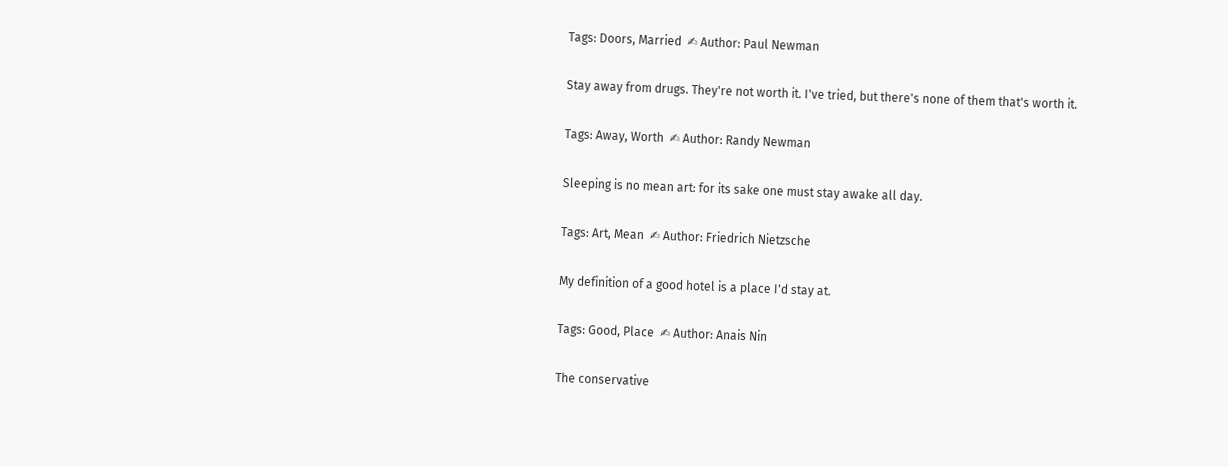Tags: Doors, Married  ✍ Author: Paul Newman

Stay away from drugs. They're not worth it. I've tried, but there's none of them that's worth it.

Tags: Away, Worth  ✍ Author: Randy Newman

Sleeping is no mean art: for its sake one must stay awake all day.

Tags: Art, Mean  ✍ Author: Friedrich Nietzsche

My definition of a good hotel is a place I'd stay at.

Tags: Good, Place  ✍ Author: Anais Nin

The conservative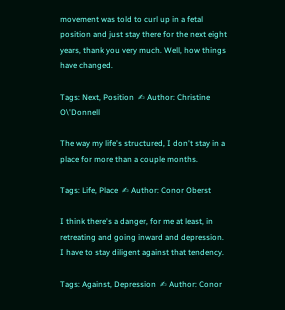movement was told to curl up in a fetal position and just stay there for the next eight years, thank you very much. Well, how things have changed.

Tags: Next, Position  ✍ Author: Christine O\'Donnell

The way my life's structured, I don't stay in a place for more than a couple months.

Tags: Life, Place  ✍ Author: Conor Oberst

I think there's a danger, for me at least, in retreating and going inward and depression. I have to stay diligent against that tendency.

Tags: Against, Depression  ✍ Author: Conor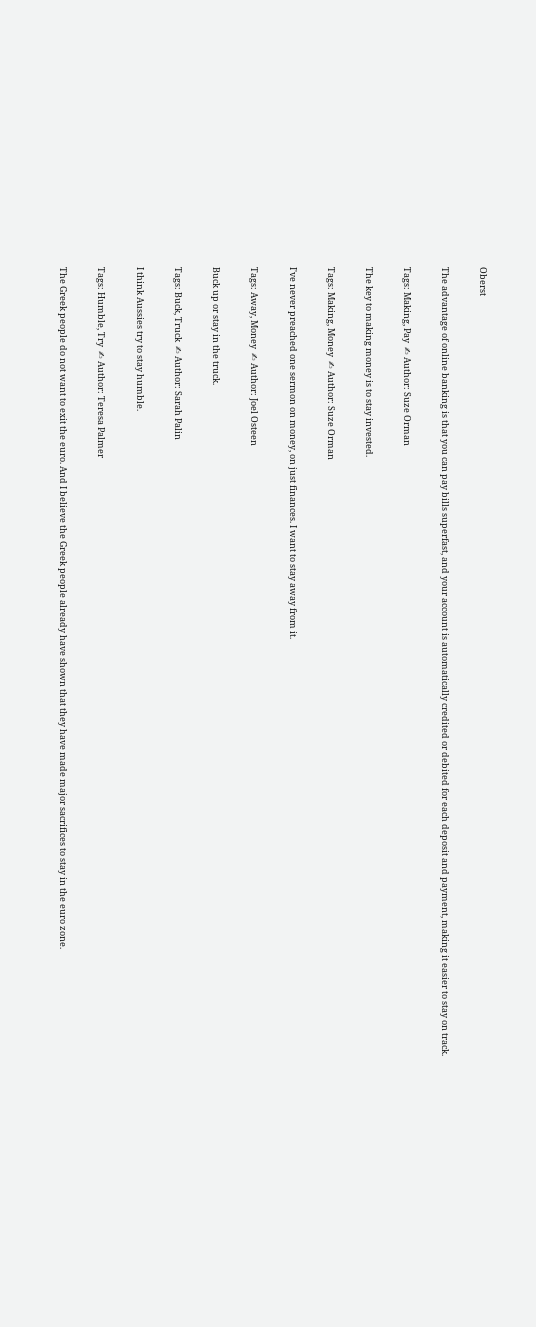Oberst

The advantage of online banking is that you can pay bills superfast, and your account is automatically credited or debited for each deposit and payment, making it easier to stay on track.

Tags: Making, Pay  ✍ Author: Suze Orman

The key to making money is to stay invested.

Tags: Making, Money  ✍ Author: Suze Orman

I've never preached one sermon on money, on just finances. I want to stay away from it.

Tags: Away, Money  ✍ Author: Joel Osteen

Buck up or stay in the truck.

Tags: Buck, Truck  ✍ Author: Sarah Palin

I think Aussies try to stay humble.

Tags: Humble, Try  ✍ Author: Teresa Palmer

The Greek people do not want to exit the euro. And I believe the Greek people already have shown that they have made major sacrifices to stay in the euro zone.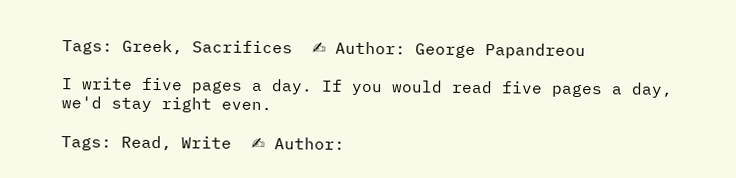Tags: Greek, Sacrifices  ✍ Author: George Papandreou

I write five pages a day. If you would read five pages a day, we'd stay right even.

Tags: Read, Write  ✍ Author: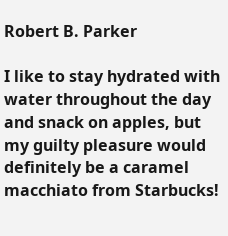Robert B. Parker

I like to stay hydrated with water throughout the day and snack on apples, but my guilty pleasure would definitely be a caramel macchiato from Starbucks!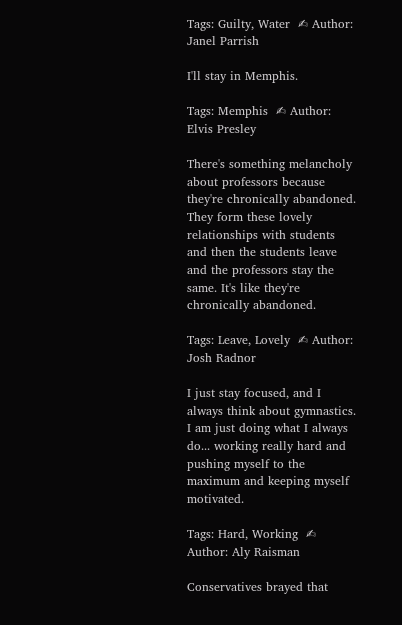Tags: Guilty, Water  ✍ Author: Janel Parrish

I'll stay in Memphis.

Tags: Memphis  ✍ Author: Elvis Presley

There's something melancholy about professors because they're chronically abandoned. They form these lovely relationships with students and then the students leave and the professors stay the same. It's like they're chronically abandoned.

Tags: Leave, Lovely  ✍ Author: Josh Radnor

I just stay focused, and I always think about gymnastics. I am just doing what I always do... working really hard and pushing myself to the maximum and keeping myself motivated.

Tags: Hard, Working  ✍ Author: Aly Raisman

Conservatives brayed that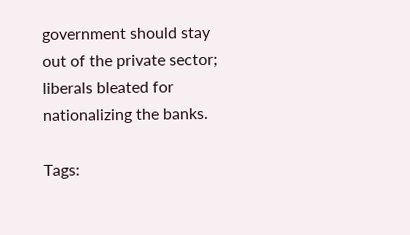government should stay out of the private sector; liberals bleated for nationalizing the banks.

Tags: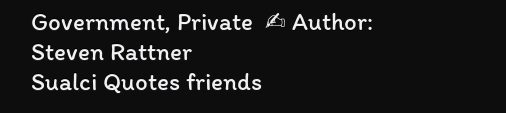Government, Private  ✍ Author: Steven Rattner
Sualci Quotes friends